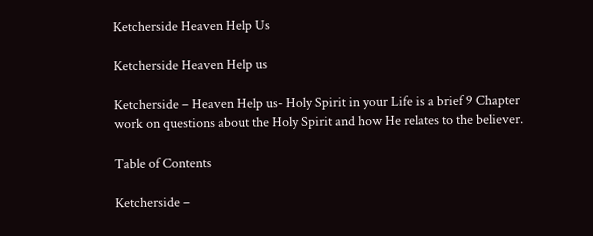Ketcherside Heaven Help Us

Ketcherside Heaven Help us

Ketcherside – Heaven Help us- Holy Spirit in your Life is a brief 9 Chapter work on questions about the Holy Spirit and how He relates to the believer.

Table of Contents

Ketcherside –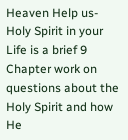Heaven Help us- Holy Spirit in your Life is a brief 9 Chapter work on questions about the Holy Spirit and how He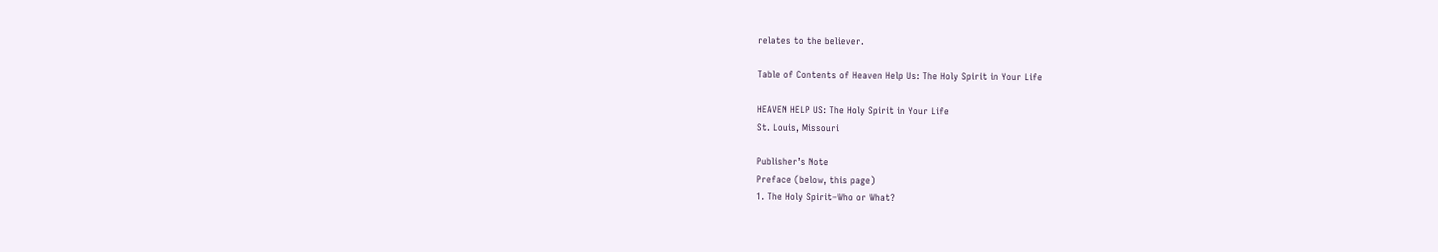relates to the believer.

Table of Contents of Heaven Help Us: The Holy Spirit in Your Life

HEAVEN HELP US: The Holy Spirit in Your Life
St. Louis, Missouri

Publisher’s Note
Preface (below, this page)
1. The Holy Spirit–Who or What?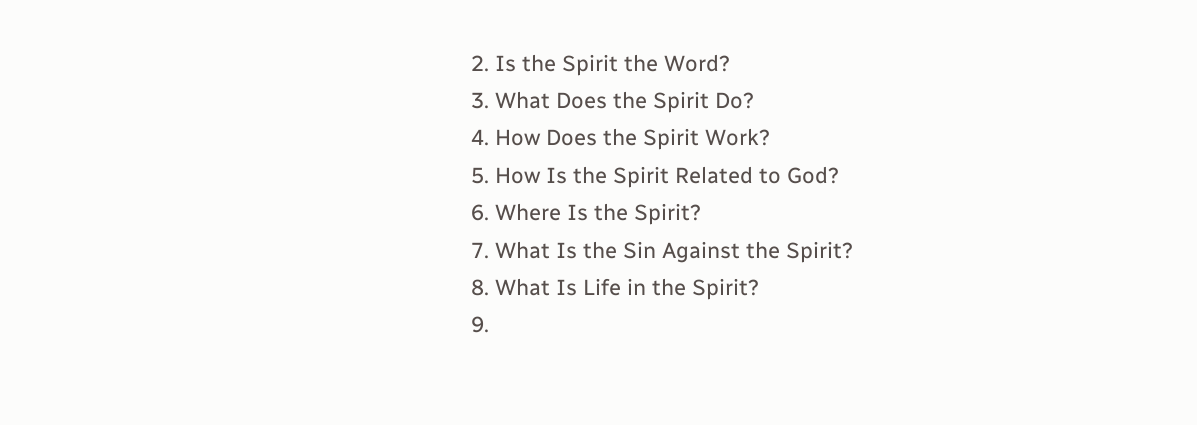2. Is the Spirit the Word?
3. What Does the Spirit Do?
4. How Does the Spirit Work?
5. How Is the Spirit Related to God?
6. Where Is the Spirit?
7. What Is the Sin Against the Spirit?
8. What Is Life in the Spirit?
9.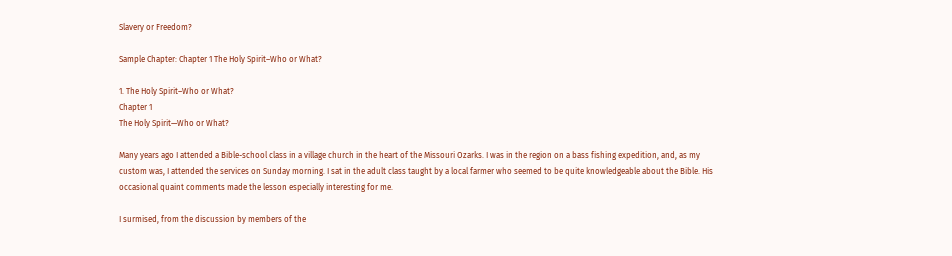Slavery or Freedom?

Sample Chapter: Chapter 1 The Holy Spirit–Who or What?

1. The Holy Spirit–Who or What?
Chapter 1
The Holy Spirit—Who or What?

Many years ago I attended a Bible-school class in a village church in the heart of the Missouri Ozarks. I was in the region on a bass fishing expedition, and, as my custom was, I attended the services on Sunday morning. I sat in the adult class taught by a local farmer who seemed to be quite knowledgeable about the Bible. His occasional quaint comments made the lesson especially interesting for me.

I surmised, from the discussion by members of the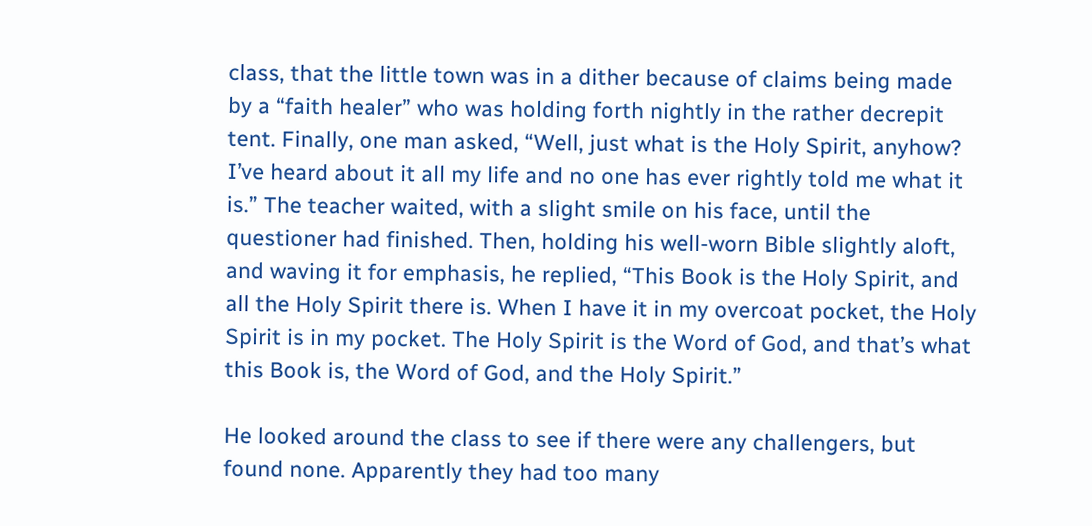class, that the little town was in a dither because of claims being made by a “faith healer” who was holding forth nightly in the rather decrepit tent. Finally, one man asked, “Well, just what is the Holy Spirit, anyhow? I’ve heard about it all my life and no one has ever rightly told me what it is.” The teacher waited, with a slight smile on his face, until the questioner had finished. Then, holding his well-worn Bible slightly aloft, and waving it for emphasis, he replied, “This Book is the Holy Spirit, and all the Holy Spirit there is. When I have it in my overcoat pocket, the Holy Spirit is in my pocket. The Holy Spirit is the Word of God, and that’s what this Book is, the Word of God, and the Holy Spirit.”

He looked around the class to see if there were any challengers, but found none. Apparently they had too many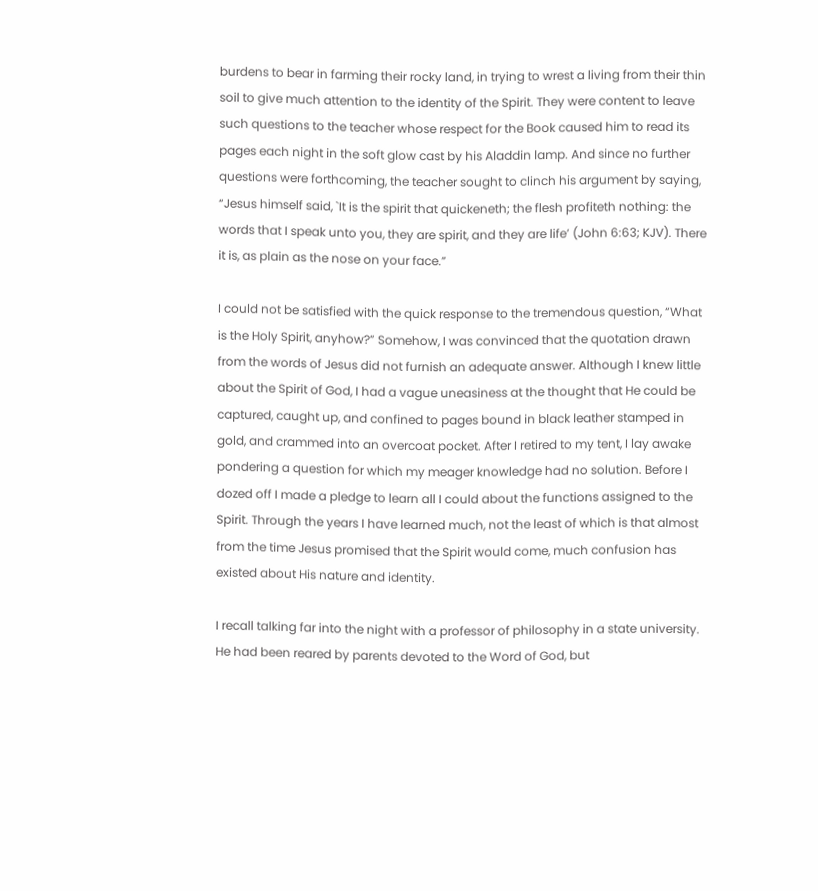burdens to bear in farming their rocky land, in trying to wrest a living from their thin soil to give much attention to the identity of the Spirit. They were content to leave such questions to the teacher whose respect for the Book caused him to read its pages each night in the soft glow cast by his Aladdin lamp. And since no further questions were forthcoming, the teacher sought to clinch his argument by saying, “Jesus himself said, `It is the spirit that quickeneth; the flesh profiteth nothing: the words that I speak unto you, they are spirit, and they are life’ (John 6:63; KJV). There it is, as plain as the nose on your face.”

I could not be satisfied with the quick response to the tremendous question, “What is the Holy Spirit, anyhow?” Somehow, I was convinced that the quotation drawn from the words of Jesus did not furnish an adequate answer. Although I knew little about the Spirit of God, I had a vague uneasiness at the thought that He could be captured, caught up, and confined to pages bound in black leather stamped in gold, and crammed into an overcoat pocket. After I retired to my tent, I lay awake pondering a question for which my meager knowledge had no solution. Before I dozed off I made a pledge to learn all I could about the functions assigned to the Spirit. Through the years I have learned much, not the least of which is that almost from the time Jesus promised that the Spirit would come, much confusion has existed about His nature and identity.

I recall talking far into the night with a professor of philosophy in a state university. He had been reared by parents devoted to the Word of God, but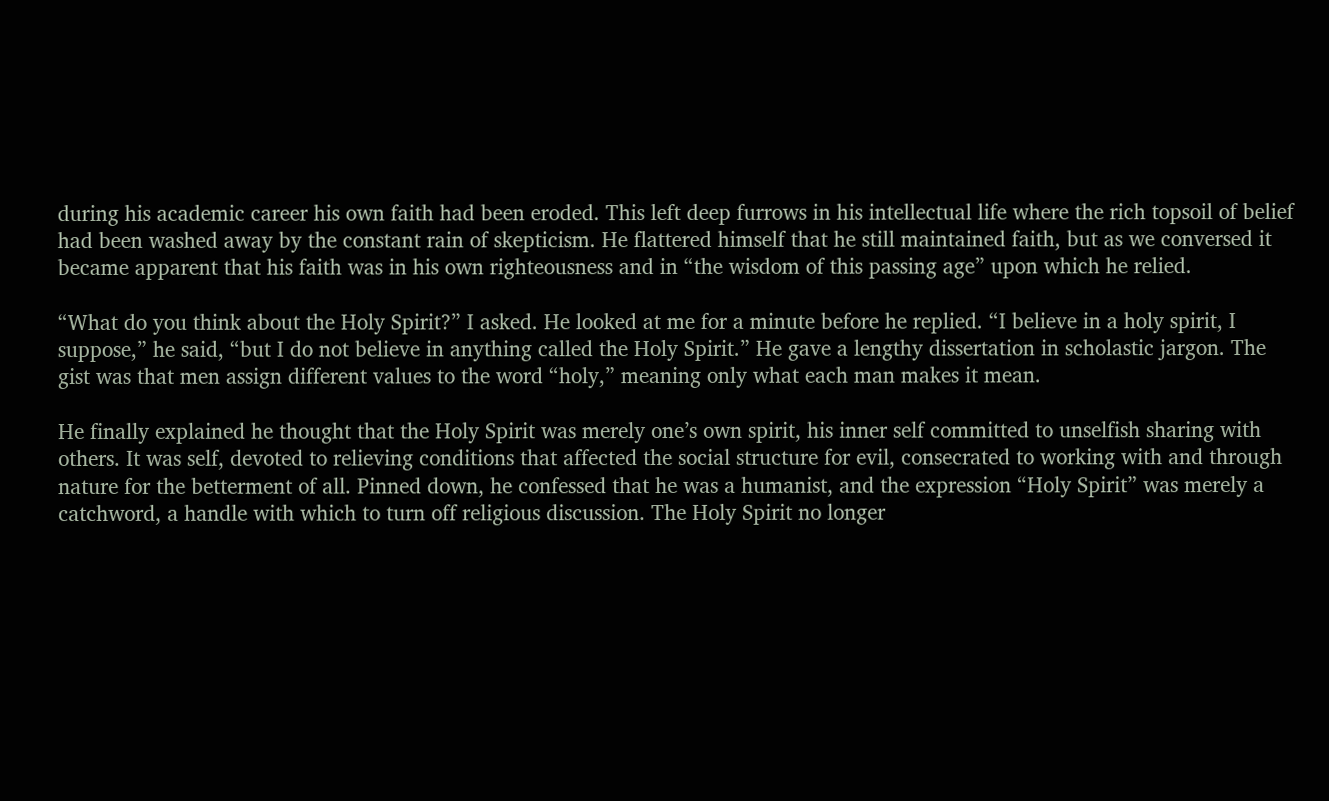during his academic career his own faith had been eroded. This left deep furrows in his intellectual life where the rich topsoil of belief had been washed away by the constant rain of skepticism. He flattered himself that he still maintained faith, but as we conversed it became apparent that his faith was in his own righteousness and in “the wisdom of this passing age” upon which he relied.

“What do you think about the Holy Spirit?” I asked. He looked at me for a minute before he replied. “I believe in a holy spirit, I suppose,” he said, “but I do not believe in anything called the Holy Spirit.” He gave a lengthy dissertation in scholastic jargon. The gist was that men assign different values to the word “holy,” meaning only what each man makes it mean.

He finally explained he thought that the Holy Spirit was merely one’s own spirit, his inner self committed to unselfish sharing with others. It was self, devoted to relieving conditions that affected the social structure for evil, consecrated to working with and through nature for the betterment of all. Pinned down, he confessed that he was a humanist, and the expression “Holy Spirit” was merely a catchword, a handle with which to turn off religious discussion. The Holy Spirit no longer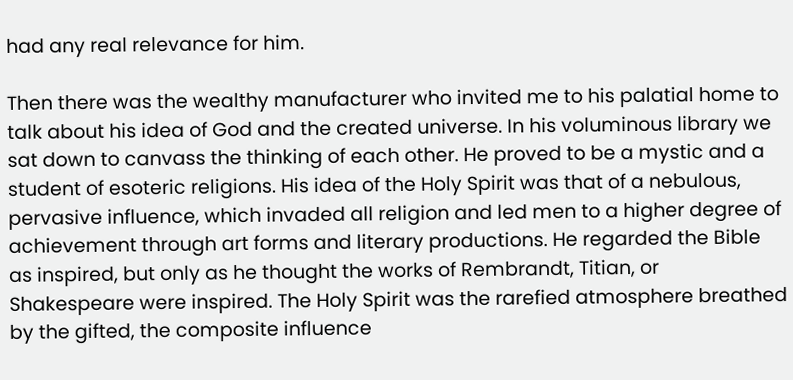had any real relevance for him.

Then there was the wealthy manufacturer who invited me to his palatial home to talk about his idea of God and the created universe. In his voluminous library we sat down to canvass the thinking of each other. He proved to be a mystic and a student of esoteric religions. His idea of the Holy Spirit was that of a nebulous, pervasive influence, which invaded all religion and led men to a higher degree of achievement through art forms and literary productions. He regarded the Bible as inspired, but only as he thought the works of Rembrandt, Titian, or Shakespeare were inspired. The Holy Spirit was the rarefied atmosphere breathed by the gifted, the composite influence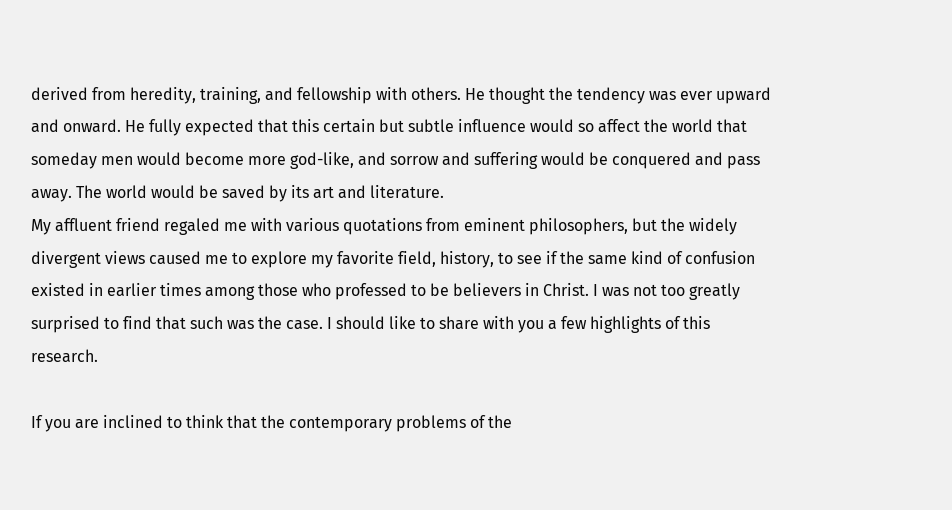derived from heredity, training, and fellowship with others. He thought the tendency was ever upward and onward. He fully expected that this certain but subtle influence would so affect the world that someday men would become more god-like, and sorrow and suffering would be conquered and pass away. The world would be saved by its art and literature.
My affluent friend regaled me with various quotations from eminent philosophers, but the widely divergent views caused me to explore my favorite field, history, to see if the same kind of confusion existed in earlier times among those who professed to be believers in Christ. I was not too greatly surprised to find that such was the case. I should like to share with you a few highlights of this research.

If you are inclined to think that the contemporary problems of the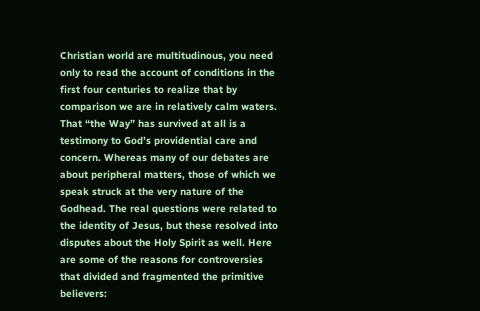Christian world are multitudinous, you need only to read the account of conditions in the first four centuries to realize that by comparison we are in relatively calm waters. That “the Way” has survived at all is a testimony to God’s providential care and concern. Whereas many of our debates are about peripheral matters, those of which we speak struck at the very nature of the Godhead. The real questions were related to the identity of Jesus, but these resolved into disputes about the Holy Spirit as well. Here are some of the reasons for controversies that divided and fragmented the primitive believers: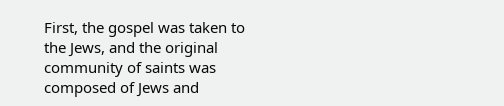First, the gospel was taken to the Jews, and the original community of saints was composed of Jews and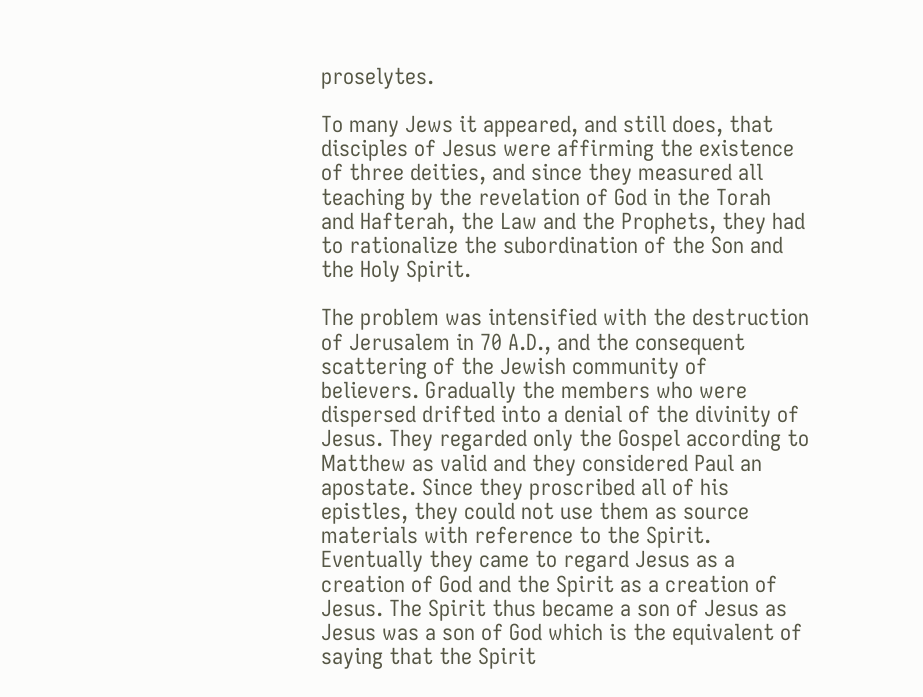proselytes.

To many Jews it appeared, and still does, that disciples of Jesus were affirming the existence of three deities, and since they measured all teaching by the revelation of God in the Torah and Hafterah, the Law and the Prophets, they had to rationalize the subordination of the Son and the Holy Spirit.

The problem was intensified with the destruction of Jerusalem in 70 A.D., and the consequent scattering of the Jewish community of believers. Gradually the members who were dispersed drifted into a denial of the divinity of Jesus. They regarded only the Gospel according to Matthew as valid and they considered Paul an apostate. Since they proscribed all of his epistles, they could not use them as source materials with reference to the Spirit. Eventually they came to regard Jesus as a creation of God and the Spirit as a creation of Jesus. The Spirit thus became a son of Jesus as Jesus was a son of God which is the equivalent of saying that the Spirit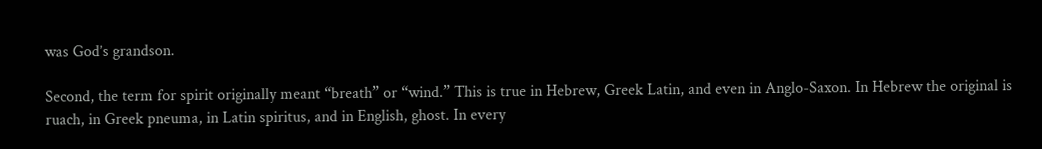was God’s grandson.

Second, the term for spirit originally meant “breath” or “wind.” This is true in Hebrew, Greek Latin, and even in Anglo-Saxon. In Hebrew the original is ruach, in Greek pneuma, in Latin spiritus, and in English, ghost. In every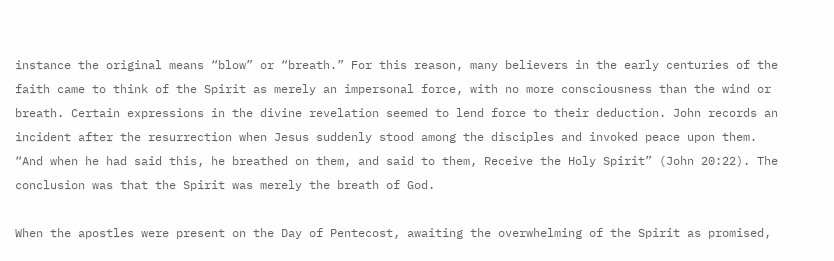instance the original means “blow” or “breath.” For this reason, many believers in the early centuries of the faith came to think of the Spirit as merely an impersonal force, with no more consciousness than the wind or breath. Certain expressions in the divine revelation seemed to lend force to their deduction. John records an incident after the resurrection when Jesus suddenly stood among the disciples and invoked peace upon them. “And when he had said this, he breathed on them, and said to them, Receive the Holy Spirit” (John 20:22). The conclusion was that the Spirit was merely the breath of God.

When the apostles were present on the Day of Pentecost, awaiting the overwhelming of the Spirit as promised,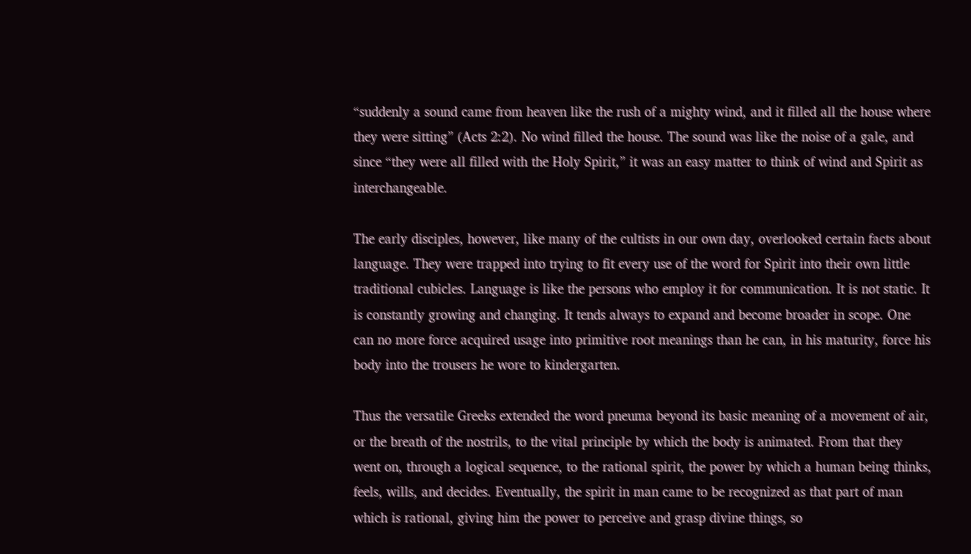“suddenly a sound came from heaven like the rush of a mighty wind, and it filled all the house where they were sitting” (Acts 2:2). No wind filled the house. The sound was like the noise of a gale, and since “they were all filled with the Holy Spirit,” it was an easy matter to think of wind and Spirit as interchangeable.

The early disciples, however, like many of the cultists in our own day, overlooked certain facts about language. They were trapped into trying to fit every use of the word for Spirit into their own little traditional cubicles. Language is like the persons who employ it for communication. It is not static. It is constantly growing and changing. It tends always to expand and become broader in scope. One can no more force acquired usage into primitive root meanings than he can, in his maturity, force his body into the trousers he wore to kindergarten.

Thus the versatile Greeks extended the word pneuma beyond its basic meaning of a movement of air, or the breath of the nostrils, to the vital principle by which the body is animated. From that they went on, through a logical sequence, to the rational spirit, the power by which a human being thinks, feels, wills, and decides. Eventually, the spirit in man came to be recognized as that part of man which is rational, giving him the power to perceive and grasp divine things, so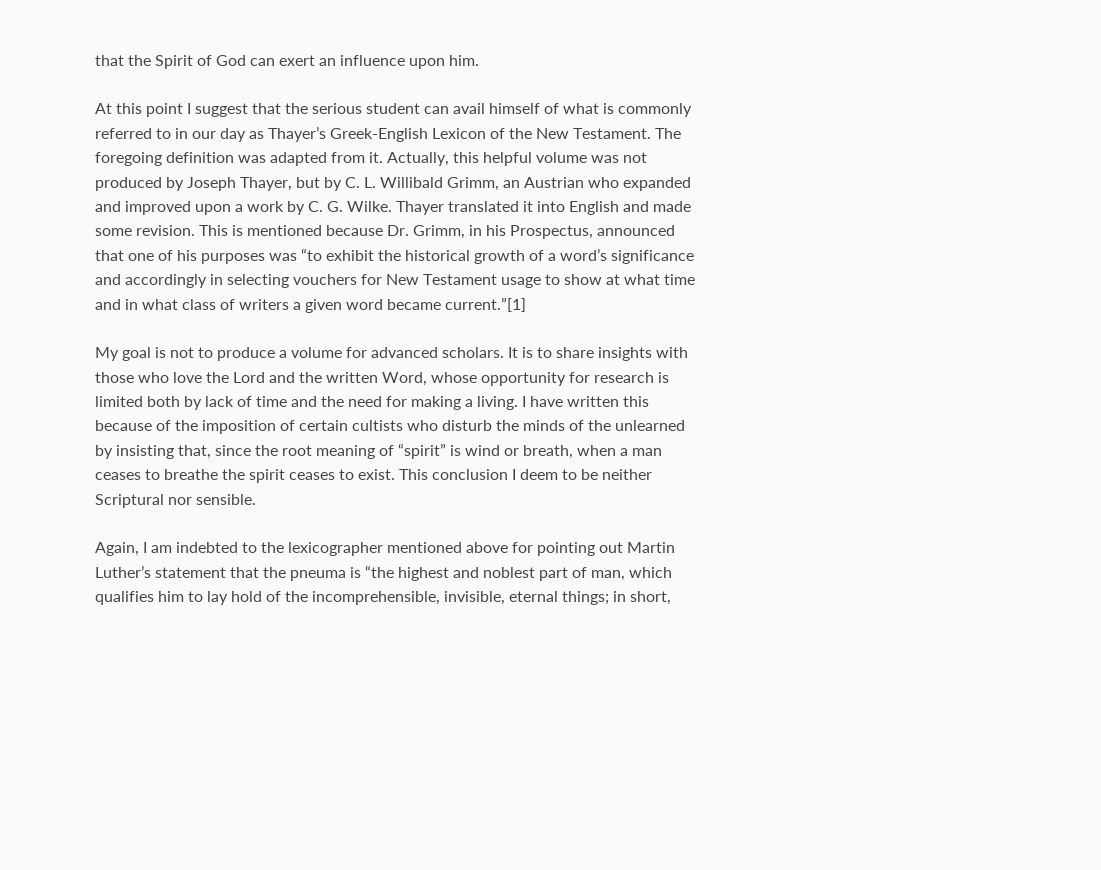that the Spirit of God can exert an influence upon him.

At this point I suggest that the serious student can avail himself of what is commonly referred to in our day as Thayer’s Greek-English Lexicon of the New Testament. The foregoing definition was adapted from it. Actually, this helpful volume was not produced by Joseph Thayer, but by C. L. Willibald Grimm, an Austrian who expanded and improved upon a work by C. G. Wilke. Thayer translated it into English and made some revision. This is mentioned because Dr. Grimm, in his Prospectus, announced that one of his purposes was “to exhibit the historical growth of a word’s significance and accordingly in selecting vouchers for New Testament usage to show at what time and in what class of writers a given word became current.”[1]

My goal is not to produce a volume for advanced scholars. It is to share insights with those who love the Lord and the written Word, whose opportunity for research is limited both by lack of time and the need for making a living. I have written this because of the imposition of certain cultists who disturb the minds of the unlearned by insisting that, since the root meaning of “spirit” is wind or breath, when a man ceases to breathe the spirit ceases to exist. This conclusion I deem to be neither Scriptural nor sensible.

Again, I am indebted to the lexicographer mentioned above for pointing out Martin Luther’s statement that the pneuma is “the highest and noblest part of man, which qualifies him to lay hold of the incomprehensible, invisible, eternal things; in short,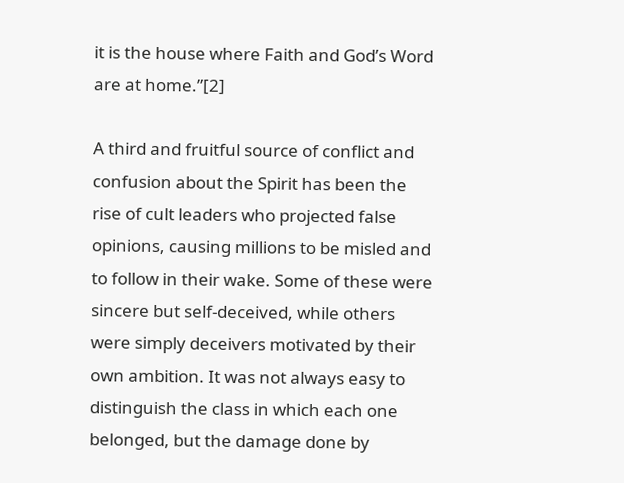it is the house where Faith and God’s Word are at home.”[2]

A third and fruitful source of conflict and confusion about the Spirit has been the rise of cult leaders who projected false opinions, causing millions to be misled and to follow in their wake. Some of these were sincere but self-deceived, while others were simply deceivers motivated by their own ambition. It was not always easy to distinguish the class in which each one belonged, but the damage done by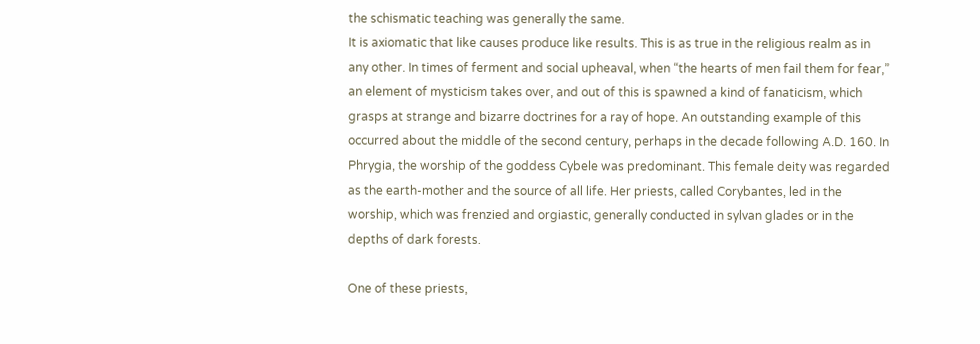the schismatic teaching was generally the same.
It is axiomatic that like causes produce like results. This is as true in the religious realm as in any other. In times of ferment and social upheaval, when “the hearts of men fail them for fear,” an element of mysticism takes over, and out of this is spawned a kind of fanaticism, which grasps at strange and bizarre doctrines for a ray of hope. An outstanding example of this occurred about the middle of the second century, perhaps in the decade following A.D. 160. In Phrygia, the worship of the goddess Cybele was predominant. This female deity was regarded as the earth-mother and the source of all life. Her priests, called Corybantes, led in the worship, which was frenzied and orgiastic, generally conducted in sylvan glades or in the depths of dark forests.

One of these priests,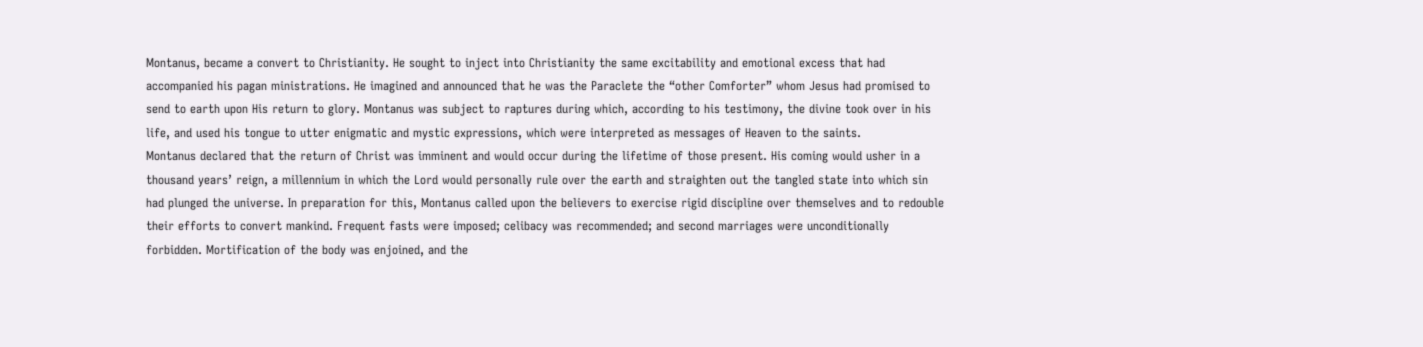Montanus, became a convert to Christianity. He sought to inject into Christianity the same excitability and emotional excess that had accompanied his pagan ministrations. He imagined and announced that he was the Paraclete the “other Comforter” whom Jesus had promised to send to earth upon His return to glory. Montanus was subject to raptures during which, according to his testimony, the divine took over in his life, and used his tongue to utter enigmatic and mystic expressions, which were interpreted as messages of Heaven to the saints.
Montanus declared that the return of Christ was imminent and would occur during the lifetime of those present. His coming would usher in a thousand years’ reign, a millennium in which the Lord would personally rule over the earth and straighten out the tangled state into which sin had plunged the universe. In preparation for this, Montanus called upon the believers to exercise rigid discipline over themselves and to redouble their efforts to convert mankind. Frequent fasts were imposed; celibacy was recommended; and second marriages were unconditionally forbidden. Mortification of the body was enjoined, and the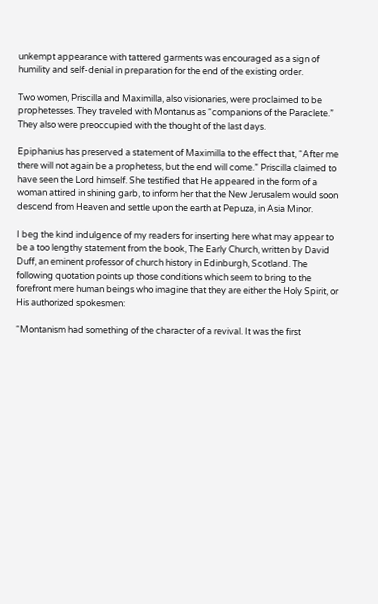unkempt appearance with tattered garments was encouraged as a sign of humility and self-denial in preparation for the end of the existing order.

Two women, Priscilla and Maximilla, also visionaries, were proclaimed to be prophetesses. They traveled with Montanus as “companions of the Paraclete.” They also were preoccupied with the thought of the last days.

Epiphanius has preserved a statement of Maximilla to the effect that, “After me there will not again be a prophetess, but the end will come.” Priscilla claimed to have seen the Lord himself. She testified that He appeared in the form of a woman attired in shining garb, to inform her that the New Jerusalem would soon descend from Heaven and settle upon the earth at Pepuza, in Asia Minor.

I beg the kind indulgence of my readers for inserting here what may appear to be a too lengthy statement from the book, The Early Church, written by David Duff, an eminent professor of church history in Edinburgh, Scotland. The following quotation points up those conditions which seem to bring to the forefront mere human beings who imagine that they are either the Holy Spirit, or His authorized spokesmen:

“Montanism had something of the character of a revival. It was the first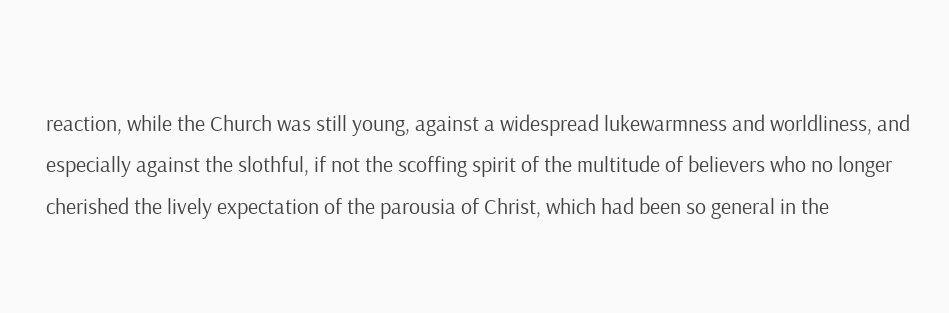reaction, while the Church was still young, against a widespread lukewarmness and worldliness, and especially against the slothful, if not the scoffing spirit of the multitude of believers who no longer cherished the lively expectation of the parousia of Christ, which had been so general in the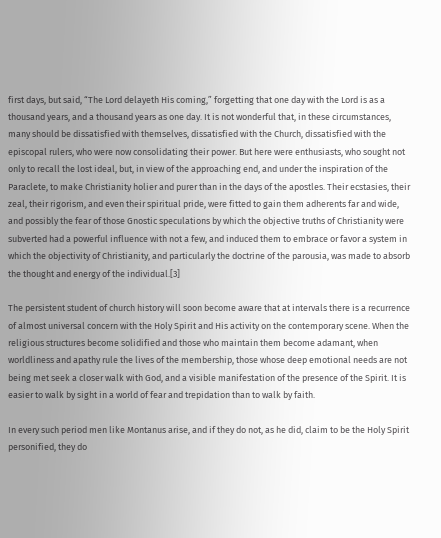first days, but said, “The Lord delayeth His coming,” forgetting that one day with the Lord is as a thousand years, and a thousand years as one day. It is not wonderful that, in these circumstances, many should be dissatisfied with themselves, dissatisfied with the Church, dissatisfied with the episcopal rulers, who were now consolidating their power. But here were enthusiasts, who sought not only to recall the lost ideal, but, in view of the approaching end, and under the inspiration of the Paraclete, to make Christianity holier and purer than in the days of the apostles. Their ecstasies, their zeal, their rigorism, and even their spiritual pride, were fitted to gain them adherents far and wide, and possibly the fear of those Gnostic speculations by which the objective truths of Christianity were subverted had a powerful influence with not a few, and induced them to embrace or favor a system in which the objectivity of Christianity, and particularly the doctrine of the parousia, was made to absorb the thought and energy of the individual.[3]

The persistent student of church history will soon become aware that at intervals there is a recurrence of almost universal concern with the Holy Spirit and His activity on the contemporary scene. When the religious structures become solidified and those who maintain them become adamant, when worldliness and apathy rule the lives of the membership, those whose deep emotional needs are not being met seek a closer walk with God, and a visible manifestation of the presence of the Spirit. It is easier to walk by sight in a world of fear and trepidation than to walk by faith.

In every such period men like Montanus arise, and if they do not, as he did, claim to be the Holy Spirit personified, they do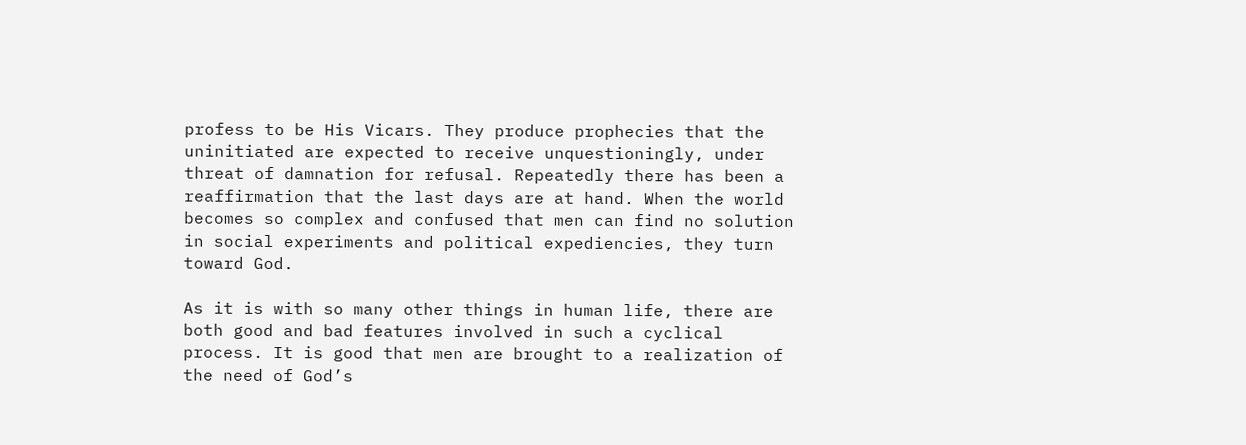profess to be His Vicars. They produce prophecies that the uninitiated are expected to receive unquestioningly, under threat of damnation for refusal. Repeatedly there has been a reaffirmation that the last days are at hand. When the world becomes so complex and confused that men can find no solution in social experiments and political expediencies, they turn toward God.

As it is with so many other things in human life, there are both good and bad features involved in such a cyclical process. It is good that men are brought to a realization of the need of God’s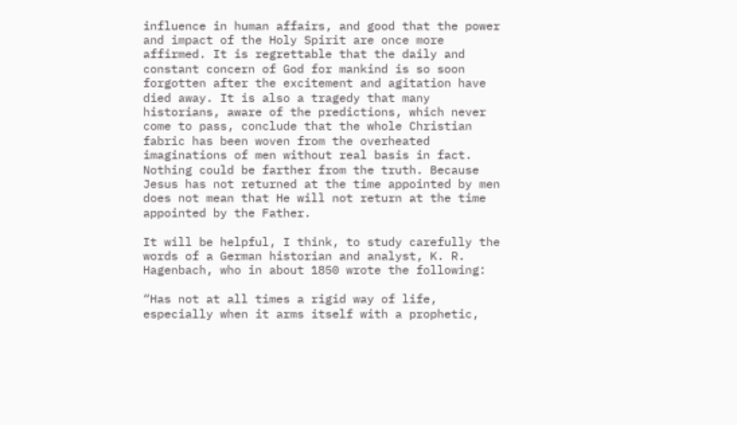influence in human affairs, and good that the power and impact of the Holy Spirit are once more affirmed. It is regrettable that the daily and constant concern of God for mankind is so soon forgotten after the excitement and agitation have died away. It is also a tragedy that many historians, aware of the predictions, which never come to pass, conclude that the whole Christian fabric has been woven from the overheated imaginations of men without real basis in fact. Nothing could be farther from the truth. Because Jesus has not returned at the time appointed by men does not mean that He will not return at the time appointed by the Father.

It will be helpful, I think, to study carefully the words of a German historian and analyst, K. R. Hagenbach, who in about 1850 wrote the following:

“Has not at all times a rigid way of life, especially when it arms itself with a prophetic,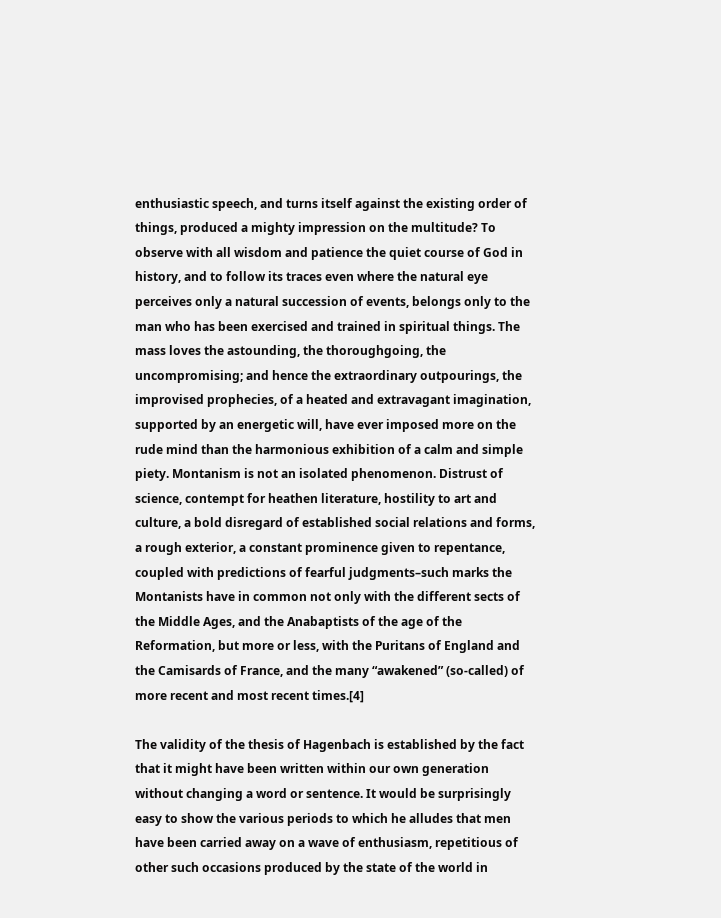enthusiastic speech, and turns itself against the existing order of things, produced a mighty impression on the multitude? To observe with all wisdom and patience the quiet course of God in history, and to follow its traces even where the natural eye perceives only a natural succession of events, belongs only to the man who has been exercised and trained in spiritual things. The mass loves the astounding, the thoroughgoing, the uncompromising; and hence the extraordinary outpourings, the improvised prophecies, of a heated and extravagant imagination, supported by an energetic will, have ever imposed more on the rude mind than the harmonious exhibition of a calm and simple piety. Montanism is not an isolated phenomenon. Distrust of science, contempt for heathen literature, hostility to art and culture, a bold disregard of established social relations and forms, a rough exterior, a constant prominence given to repentance, coupled with predictions of fearful judgments–such marks the Montanists have in common not only with the different sects of the Middle Ages, and the Anabaptists of the age of the Reformation, but more or less, with the Puritans of England and the Camisards of France, and the many “awakened” (so-called) of more recent and most recent times.[4]

The validity of the thesis of Hagenbach is established by the fact that it might have been written within our own generation without changing a word or sentence. It would be surprisingly easy to show the various periods to which he alludes that men have been carried away on a wave of enthusiasm, repetitious of other such occasions produced by the state of the world in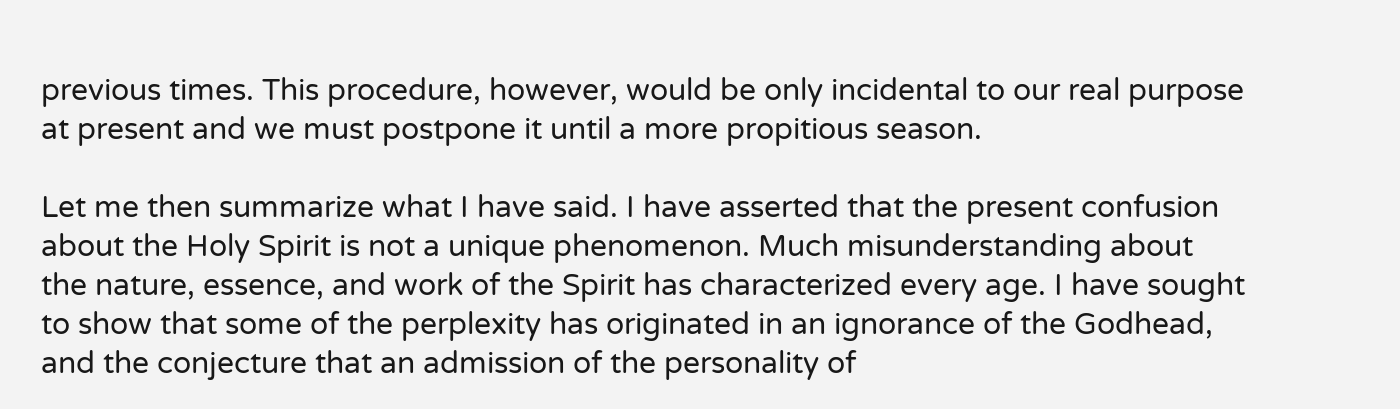previous times. This procedure, however, would be only incidental to our real purpose at present and we must postpone it until a more propitious season.

Let me then summarize what I have said. I have asserted that the present confusion about the Holy Spirit is not a unique phenomenon. Much misunderstanding about the nature, essence, and work of the Spirit has characterized every age. I have sought to show that some of the perplexity has originated in an ignorance of the Godhead, and the conjecture that an admission of the personality of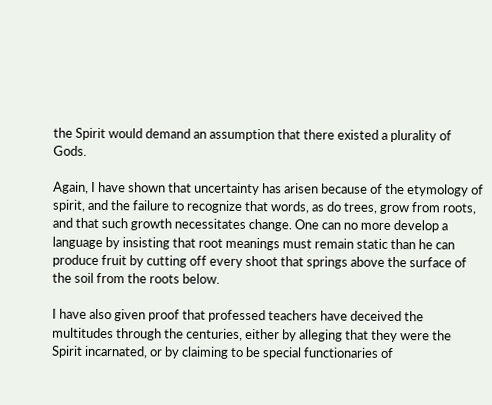the Spirit would demand an assumption that there existed a plurality of Gods.

Again, I have shown that uncertainty has arisen because of the etymology of spirit, and the failure to recognize that words, as do trees, grow from roots, and that such growth necessitates change. One can no more develop a language by insisting that root meanings must remain static than he can produce fruit by cutting off every shoot that springs above the surface of the soil from the roots below.

I have also given proof that professed teachers have deceived the multitudes through the centuries, either by alleging that they were the Spirit incarnated, or by claiming to be special functionaries of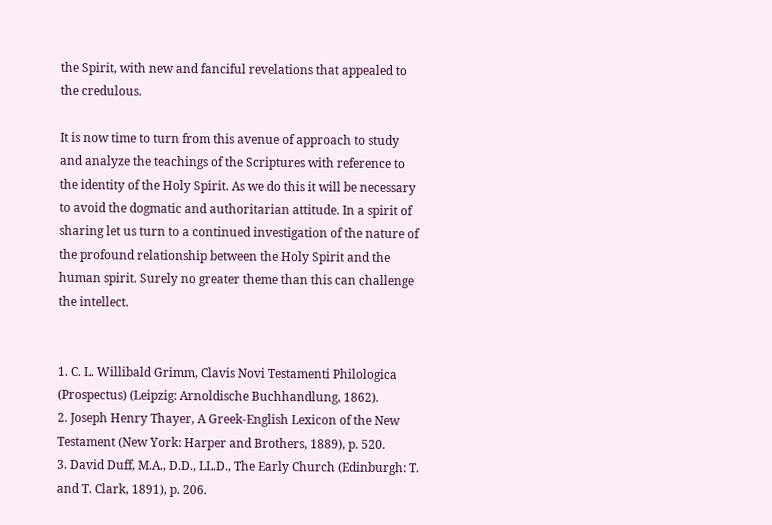the Spirit, with new and fanciful revelations that appealed to the credulous.

It is now time to turn from this avenue of approach to study and analyze the teachings of the Scriptures with reference to the identity of the Holy Spirit. As we do this it will be necessary to avoid the dogmatic and authoritarian attitude. In a spirit of sharing let us turn to a continued investigation of the nature of the profound relationship between the Holy Spirit and the human spirit. Surely no greater theme than this can challenge the intellect.


1. C. L. Willibald Grimm, Clavis Novi Testamenti Philologica (Prospectus) (Leipzig: Arnoldische Buchhandlung, 1862).
2. Joseph Henry Thayer, A Greek-English Lexicon of the New Testament (New York: Harper and Brothers, 1889), p. 520.
3. David Duff, M.A., D.D., LL.D., The Early Church (Edinburgh: T. and T. Clark, 1891), p. 206.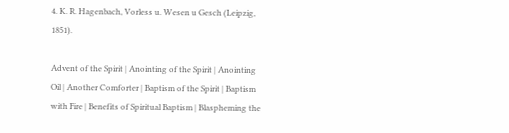4. K. R. Hagenbach, Vorless u. Wesen u Gesch (Leipzig, 1851).

Advent of the Spirit | Anointing of the Spirit | Anointing Oil | Another Comforter | Baptism of the Spirit | Baptism with Fire | Benefits of Spiritual Baptism | Blaspheming the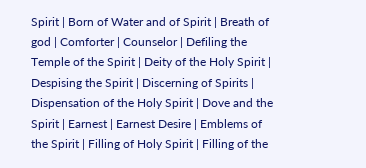Spirit | Born of Water and of Spirit | Breath of god | Comforter | Counselor | Defiling the Temple of the Spirit | Deity of the Holy Spirit | Despising the Spirit | Discerning of Spirits | Dispensation of the Holy Spirit | Dove and the Spirit | Earnest | Earnest Desire | Emblems of the Spirit | Filling of Holy Spirit | Filling of the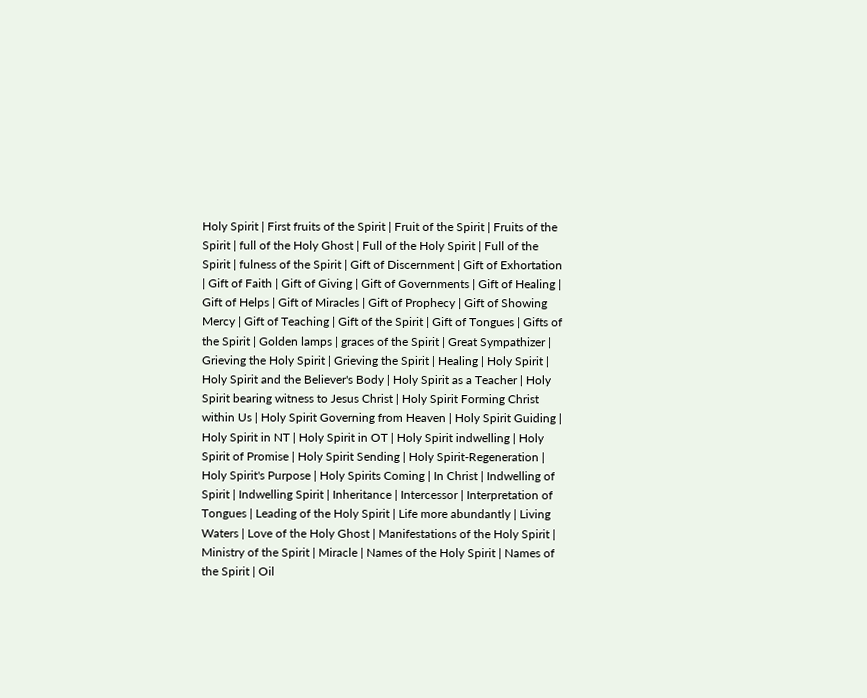Holy Spirit | First fruits of the Spirit | Fruit of the Spirit | Fruits of the Spirit | full of the Holy Ghost | Full of the Holy Spirit | Full of the Spirit | fulness of the Spirit | Gift of Discernment | Gift of Exhortation | Gift of Faith | Gift of Giving | Gift of Governments | Gift of Healing | Gift of Helps | Gift of Miracles | Gift of Prophecy | Gift of Showing Mercy | Gift of Teaching | Gift of the Spirit | Gift of Tongues | Gifts of the Spirit | Golden lamps | graces of the Spirit | Great Sympathizer | Grieving the Holy Spirit | Grieving the Spirit | Healing | Holy Spirit | Holy Spirit and the Believer's Body | Holy Spirit as a Teacher | Holy Spirit bearing witness to Jesus Christ | Holy Spirit Forming Christ within Us | Holy Spirit Governing from Heaven | Holy Spirit Guiding | Holy Spirit in NT | Holy Spirit in OT | Holy Spirit indwelling | Holy Spirit of Promise | Holy Spirit Sending | Holy Spirit-Regeneration | Holy Spirit's Purpose | Holy Spirits Coming | In Christ | Indwelling of Spirit | Indwelling Spirit | Inheritance | Intercessor | Interpretation of Tongues | Leading of the Holy Spirit | Life more abundantly | Living Waters | Love of the Holy Ghost | Manifestations of the Holy Spirit | Ministry of the Spirit | Miracle | Names of the Holy Spirit | Names of the Spirit | Oil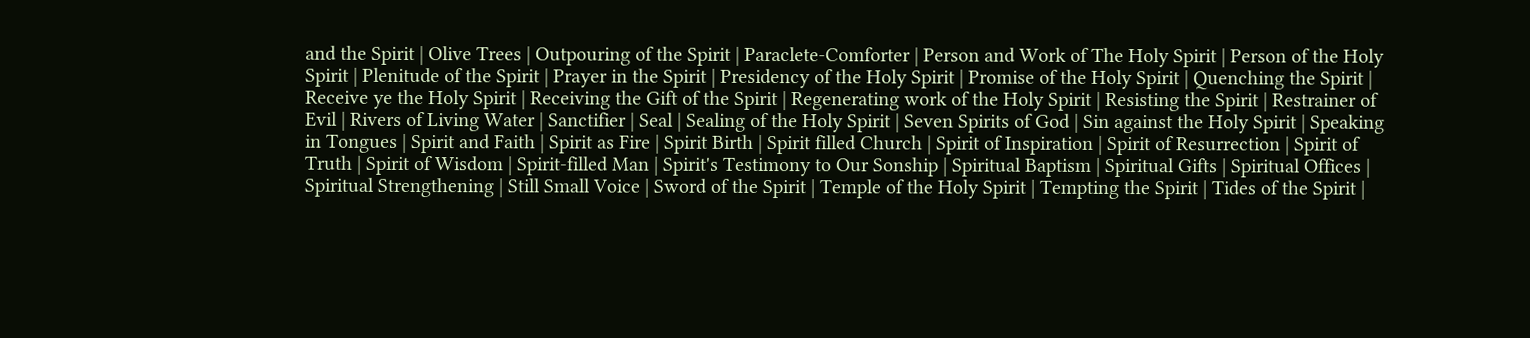and the Spirit | Olive Trees | Outpouring of the Spirit | Paraclete-Comforter | Person and Work of The Holy Spirit | Person of the Holy Spirit | Plenitude of the Spirit | Prayer in the Spirit | Presidency of the Holy Spirit | Promise of the Holy Spirit | Quenching the Spirit | Receive ye the Holy Spirit | Receiving the Gift of the Spirit | Regenerating work of the Holy Spirit | Resisting the Spirit | Restrainer of Evil | Rivers of Living Water | Sanctifier | Seal | Sealing of the Holy Spirit | Seven Spirits of God | Sin against the Holy Spirit | Speaking in Tongues | Spirit and Faith | Spirit as Fire | Spirit Birth | Spirit filled Church | Spirit of Inspiration | Spirit of Resurrection | Spirit of Truth | Spirit of Wisdom | Spirit-filled Man | Spirit's Testimony to Our Sonship | Spiritual Baptism | Spiritual Gifts | Spiritual Offices | Spiritual Strengthening | Still Small Voice | Sword of the Spirit | Temple of the Holy Spirit | Tempting the Spirit | Tides of the Spirit |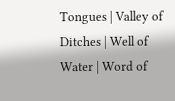Tongues | Valley of Ditches | Well of Water | Word of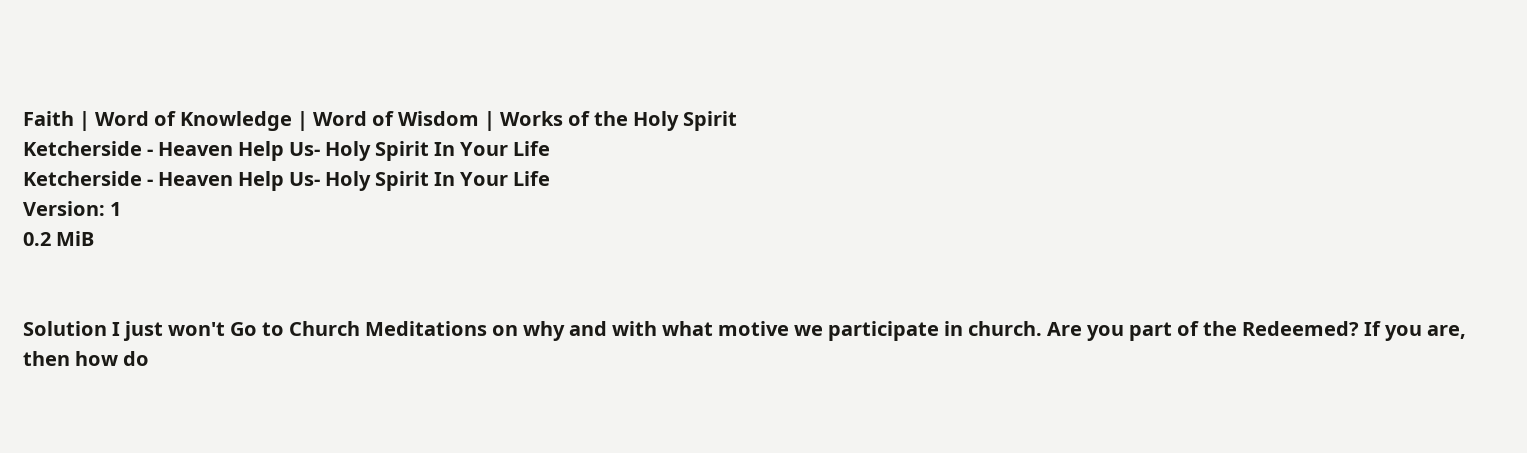Faith | Word of Knowledge | Word of Wisdom | Works of the Holy Spirit
Ketcherside - Heaven Help Us- Holy Spirit In Your Life
Ketcherside - Heaven Help Us- Holy Spirit In Your Life
Version: 1
0.2 MiB


Solution I just won't Go to Church Meditations on why and with what motive we participate in church. Are you part of the Redeemed? If you are, then how do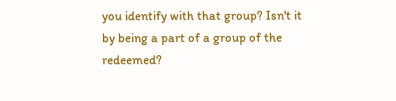you identify with that group? Isn't it by being a part of a group of the redeemed?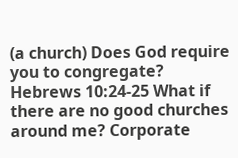(a church) Does God require you to congregate? Hebrews 10:24-25 What if there are no good churches around me? Corporate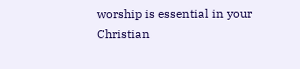worship is essential in your Christian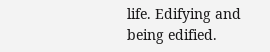life. Edifying and being edified.